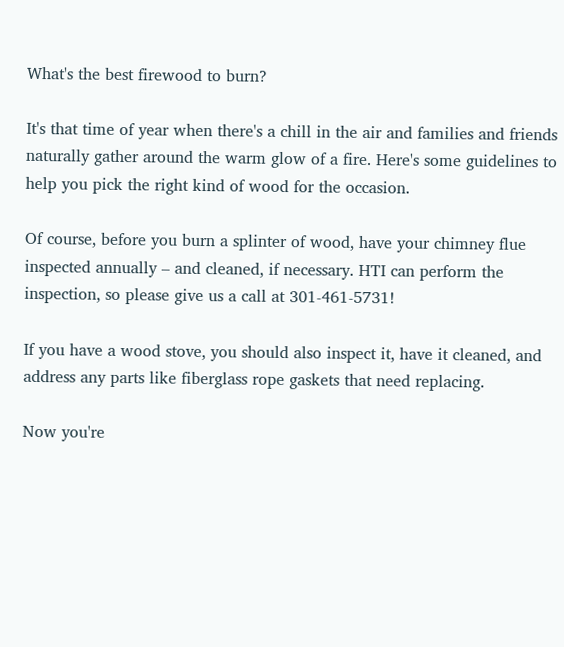What's the best firewood to burn?

It's that time of year when there's a chill in the air and families and friends naturally gather around the warm glow of a fire. Here's some guidelines to help you pick the right kind of wood for the occasion.

Of course, before you burn a splinter of wood, have your chimney flue inspected annually – and cleaned, if necessary. HTI can perform the inspection, so please give us a call at 301-461-5731!

If you have a wood stove, you should also inspect it, have it cleaned, and address any parts like fiberglass rope gaskets that need replacing.

Now you're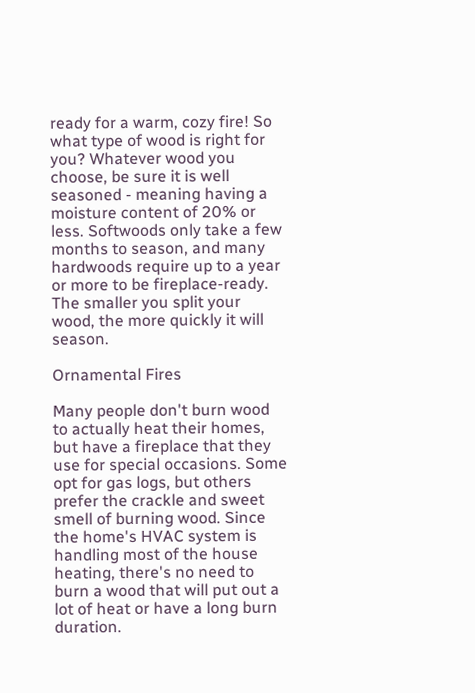ready for a warm, cozy fire! So what type of wood is right for you? Whatever wood you choose, be sure it is well seasoned - meaning having a moisture content of 20% or less. Softwoods only take a few months to season, and many hardwoods require up to a year or more to be fireplace-ready. The smaller you split your wood, the more quickly it will season.

Ornamental Fires

Many people don't burn wood to actually heat their homes, but have a fireplace that they use for special occasions. Some opt for gas logs, but others prefer the crackle and sweet smell of burning wood. Since the home's HVAC system is handling most of the house heating, there's no need to burn a wood that will put out a lot of heat or have a long burn duration.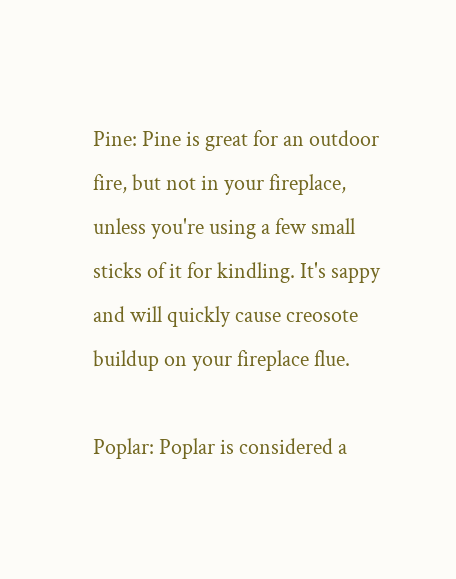Pine: Pine is great for an outdoor fire, but not in your fireplace, unless you're using a few small sticks of it for kindling. It's sappy and will quickly cause creosote buildup on your fireplace flue.

Poplar: Poplar is considered a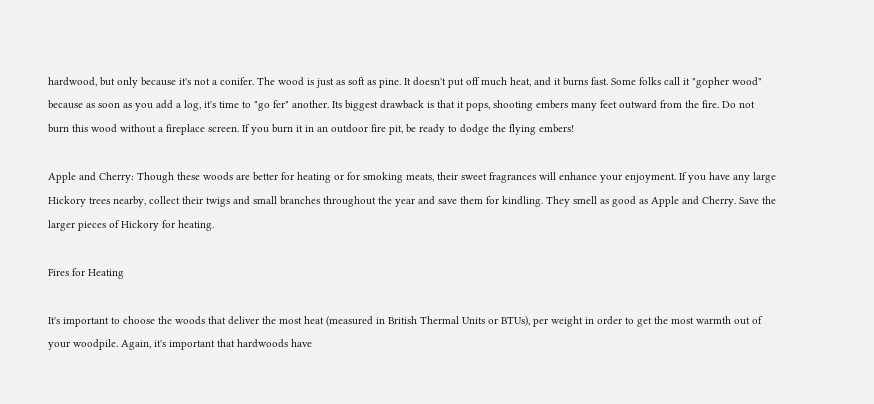hardwood, but only because it's not a conifer. The wood is just as soft as pine. It doesn't put off much heat, and it burns fast. Some folks call it "gopher wood" because as soon as you add a log, it's time to "go fer" another. Its biggest drawback is that it pops, shooting embers many feet outward from the fire. Do not burn this wood without a fireplace screen. If you burn it in an outdoor fire pit, be ready to dodge the flying embers!

Apple and Cherry: Though these woods are better for heating or for smoking meats, their sweet fragrances will enhance your enjoyment. If you have any large Hickory trees nearby, collect their twigs and small branches throughout the year and save them for kindling. They smell as good as Apple and Cherry. Save the larger pieces of Hickory for heating.

Fires for Heating

It's important to choose the woods that deliver the most heat (measured in British Thermal Units or BTUs), per weight in order to get the most warmth out of your woodpile. Again, it's important that hardwoods have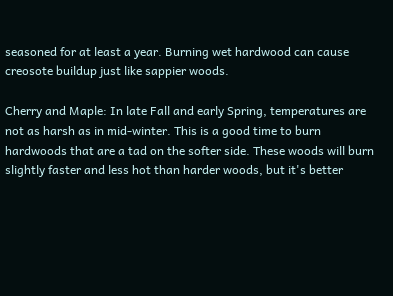seasoned for at least a year. Burning wet hardwood can cause creosote buildup just like sappier woods.

Cherry and Maple: In late Fall and early Spring, temperatures are not as harsh as in mid-winter. This is a good time to burn hardwoods that are a tad on the softer side. These woods will burn slightly faster and less hot than harder woods, but it's better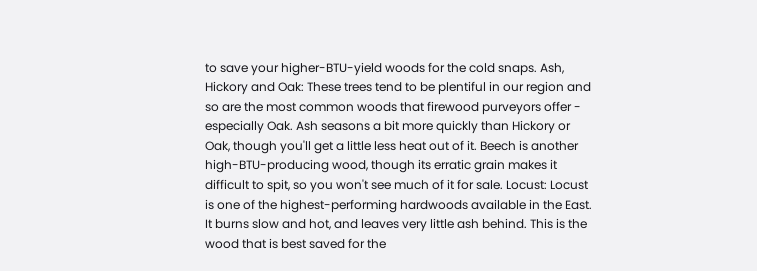to save your higher-BTU-yield woods for the cold snaps. Ash, Hickory and Oak: These trees tend to be plentiful in our region and so are the most common woods that firewood purveyors offer - especially Oak. Ash seasons a bit more quickly than Hickory or Oak, though you'll get a little less heat out of it. Beech is another high-BTU-producing wood, though its erratic grain makes it difficult to spit, so you won't see much of it for sale. Locust: Locust is one of the highest-performing hardwoods available in the East. It burns slow and hot, and leaves very little ash behind. This is the wood that is best saved for the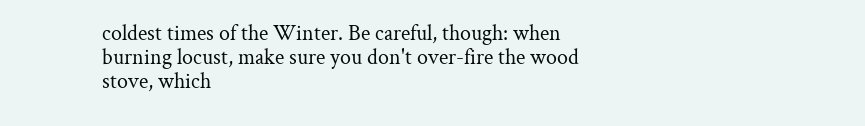coldest times of the Winter. Be careful, though: when burning locust, make sure you don't over-fire the wood stove, which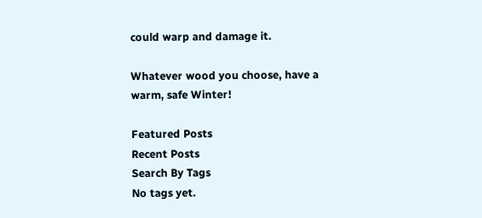could warp and damage it.

Whatever wood you choose, have a warm, safe Winter!

Featured Posts
Recent Posts
Search By Tags
No tags yet.